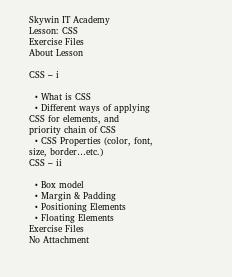Skywin IT Academy
Lesson: CSS
Exercise Files
About Lesson

CSS – i

  • What is CSS
  • Different ways of applying CSS for elements, and priority chain of CSS
  • CSS Properties (color, font, size, border…etc.)
CSS – ii

  • Box model
  • Margin & Padding
  • Positioning Elements
  • Floating Elements
Exercise Files
No Attachment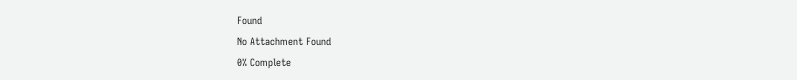Found
No Attachment Found
0% Complete